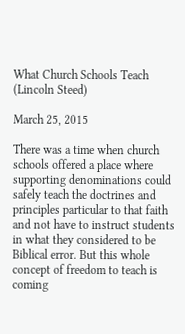What Church Schools Teach (Lincoln Steed)

March 25, 2015

There was a time when church schools offered a place where supporting denominations could safely teach the doctrines and principles particular to that faith and not have to instruct students in what they considered to be Biblical error. But this whole concept of freedom to teach is coming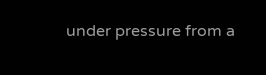under pressure from a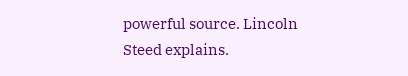powerful source. Lincoln Steed explains.